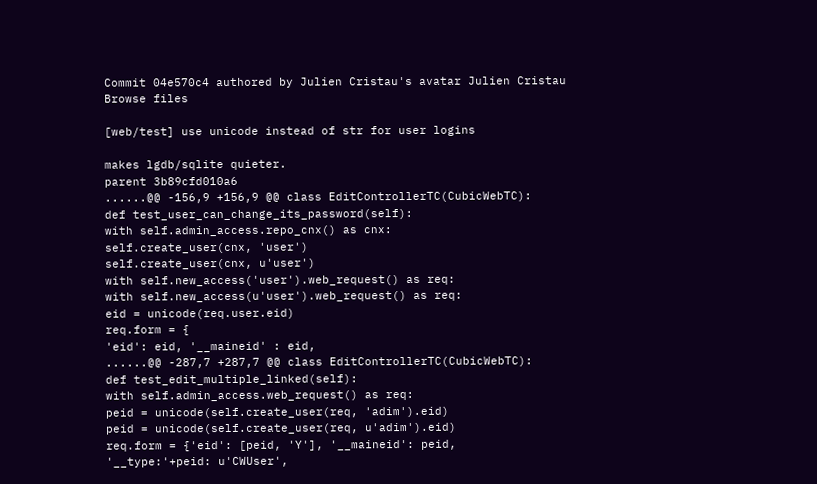Commit 04e570c4 authored by Julien Cristau's avatar Julien Cristau
Browse files

[web/test] use unicode instead of str for user logins

makes lgdb/sqlite quieter.
parent 3b89cfd010a6
......@@ -156,9 +156,9 @@ class EditControllerTC(CubicWebTC):
def test_user_can_change_its_password(self):
with self.admin_access.repo_cnx() as cnx:
self.create_user(cnx, 'user')
self.create_user(cnx, u'user')
with self.new_access('user').web_request() as req:
with self.new_access(u'user').web_request() as req:
eid = unicode(req.user.eid)
req.form = {
'eid': eid, '__maineid' : eid,
......@@ -287,7 +287,7 @@ class EditControllerTC(CubicWebTC):
def test_edit_multiple_linked(self):
with self.admin_access.web_request() as req:
peid = unicode(self.create_user(req, 'adim').eid)
peid = unicode(self.create_user(req, u'adim').eid)
req.form = {'eid': [peid, 'Y'], '__maineid': peid,
'__type:'+peid: u'CWUser',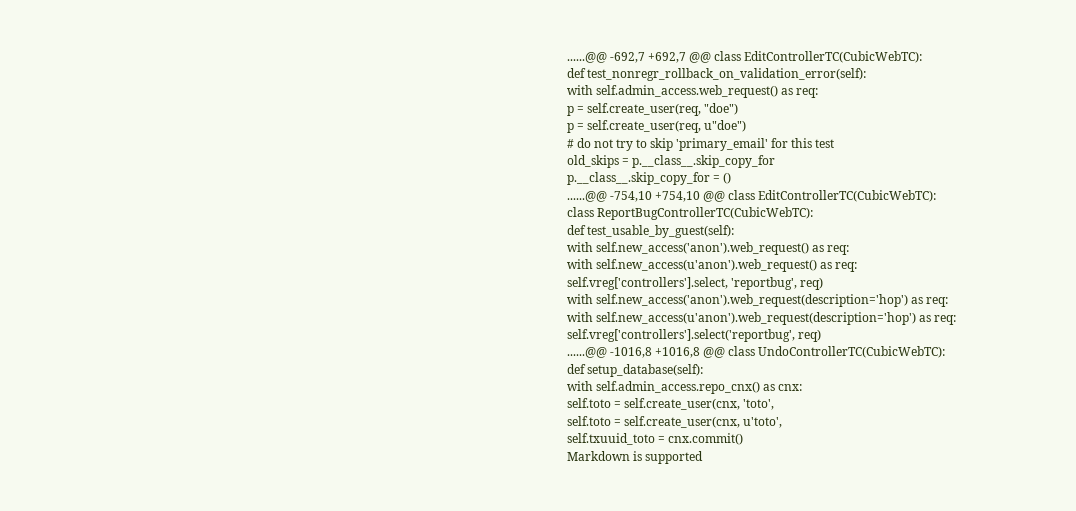......@@ -692,7 +692,7 @@ class EditControllerTC(CubicWebTC):
def test_nonregr_rollback_on_validation_error(self):
with self.admin_access.web_request() as req:
p = self.create_user(req, "doe")
p = self.create_user(req, u"doe")
# do not try to skip 'primary_email' for this test
old_skips = p.__class__.skip_copy_for
p.__class__.skip_copy_for = ()
......@@ -754,10 +754,10 @@ class EditControllerTC(CubicWebTC):
class ReportBugControllerTC(CubicWebTC):
def test_usable_by_guest(self):
with self.new_access('anon').web_request() as req:
with self.new_access(u'anon').web_request() as req:
self.vreg['controllers'].select, 'reportbug', req)
with self.new_access('anon').web_request(description='hop') as req:
with self.new_access(u'anon').web_request(description='hop') as req:
self.vreg['controllers'].select('reportbug', req)
......@@ -1016,8 +1016,8 @@ class UndoControllerTC(CubicWebTC):
def setup_database(self):
with self.admin_access.repo_cnx() as cnx:
self.toto = self.create_user(cnx, 'toto',
self.toto = self.create_user(cnx, u'toto',
self.txuuid_toto = cnx.commit()
Markdown is supported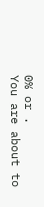0% or .
You are about to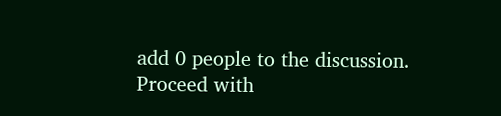add 0 people to the discussion. Proceed with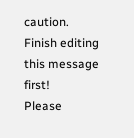caution.
Finish editing this message first!
Please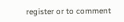register or to comment